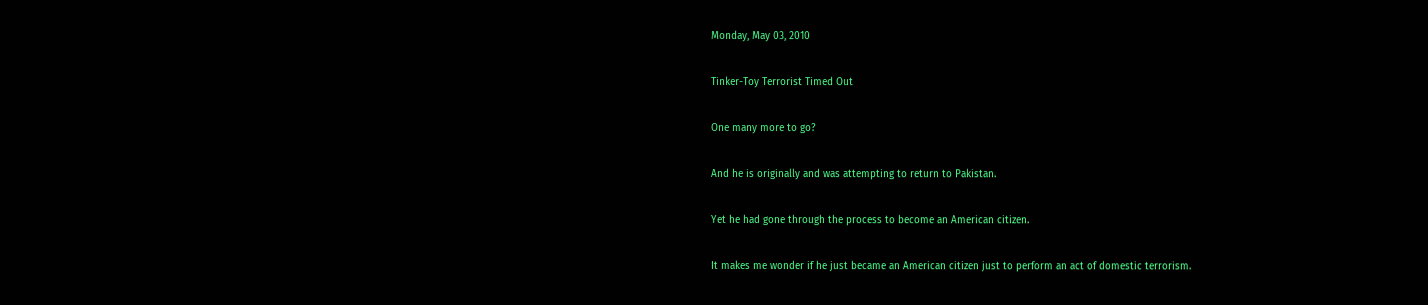Monday, May 03, 2010

Tinker-Toy Terrorist Timed Out

One many more to go?

And he is originally and was attempting to return to Pakistan.

Yet he had gone through the process to become an American citizen.

It makes me wonder if he just became an American citizen just to perform an act of domestic terrorism.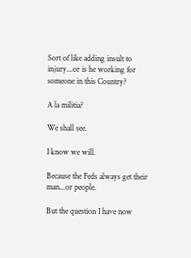Sort of like adding insult to injury...or is he working for someone in this Country?

A la militia?

We shall see.

I know we will.

Because the Feds always get their man...or people.

But the question I have now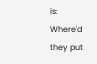is: Where'd they put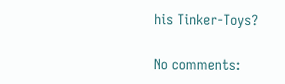his Tinker-Toys?

No comments: